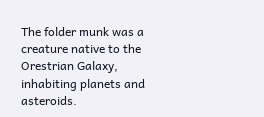The folder munk was a creature native to the Orestrian Galaxy, inhabiting planets and asteroids.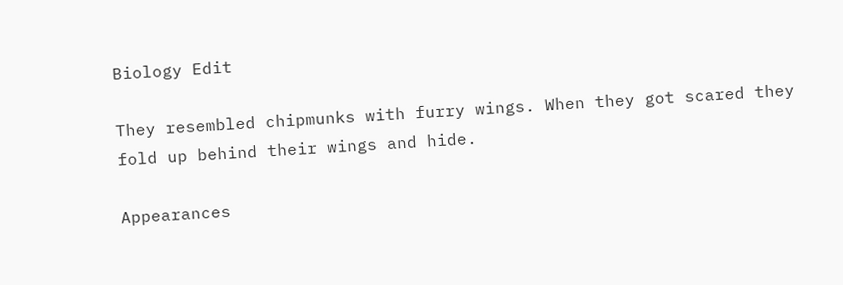Biology Edit

They resembled chipmunks with furry wings. When they got scared they fold up behind their wings and hide.

Appearances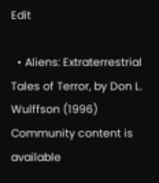Edit

  • Aliens: Extraterrestrial Tales of Terror, by Don L. Wulffson (1996)
Community content is available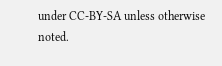under CC-BY-SA unless otherwise noted.